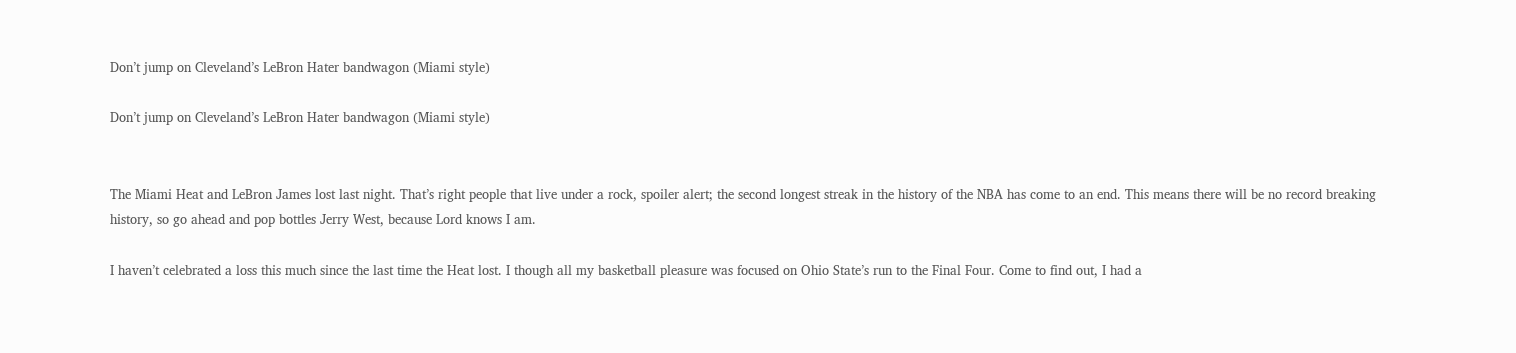Don’t jump on Cleveland’s LeBron Hater bandwagon (Miami style)

Don’t jump on Cleveland’s LeBron Hater bandwagon (Miami style)


The Miami Heat and LeBron James lost last night. That’s right people that live under a rock, spoiler alert; the second longest streak in the history of the NBA has come to an end. This means there will be no record breaking history, so go ahead and pop bottles Jerry West, because Lord knows I am.

I haven’t celebrated a loss this much since the last time the Heat lost. I though all my basketball pleasure was focused on Ohio State’s run to the Final Four. Come to find out, I had a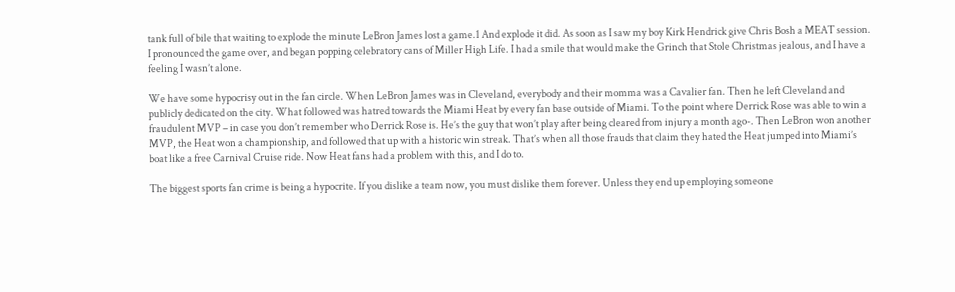tank full of bile that waiting to explode the minute LeBron James lost a game.1 And explode it did. As soon as I saw my boy Kirk Hendrick give Chris Bosh a MEAT session. I pronounced the game over, and began popping celebratory cans of Miller High Life. I had a smile that would make the Grinch that Stole Christmas jealous, and I have a feeling I wasn’t alone.

We have some hypocrisy out in the fan circle. When LeBron James was in Cleveland, everybody and their momma was a Cavalier fan. Then he left Cleveland and publicly dedicated on the city. What followed was hatred towards the Miami Heat by every fan base outside of Miami. To the point where Derrick Rose was able to win a fraudulent MVP – in case you don’t remember who Derrick Rose is. He’s the guy that won’t play after being cleared from injury a month ago-. Then LeBron won another MVP, the Heat won a championship, and followed that up with a historic win streak. That’s when all those frauds that claim they hated the Heat jumped into Miami’s boat like a free Carnival Cruise ride. Now Heat fans had a problem with this, and I do to.

The biggest sports fan crime is being a hypocrite. If you dislike a team now, you must dislike them forever. Unless they end up employing someone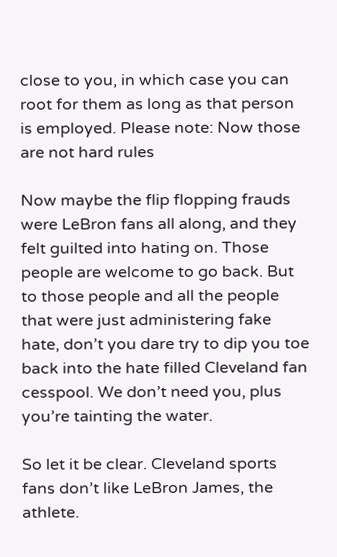close to you, in which case you can root for them as long as that person is employed. Please note: Now those are not hard rules

Now maybe the flip flopping frauds were LeBron fans all along, and they felt guilted into hating on. Those people are welcome to go back. But to those people and all the people that were just administering fake hate, don’t you dare try to dip you toe back into the hate filled Cleveland fan cesspool. We don’t need you, plus you’re tainting the water.

So let it be clear. Cleveland sports fans don’t like LeBron James, the athlete.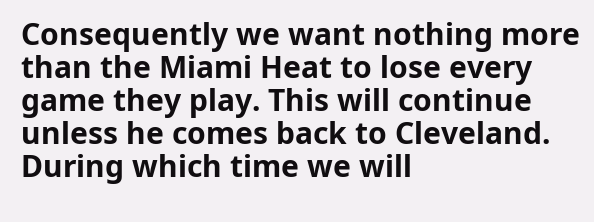Consequently we want nothing more than the Miami Heat to lose every game they play. This will continue unless he comes back to Cleveland. During which time we will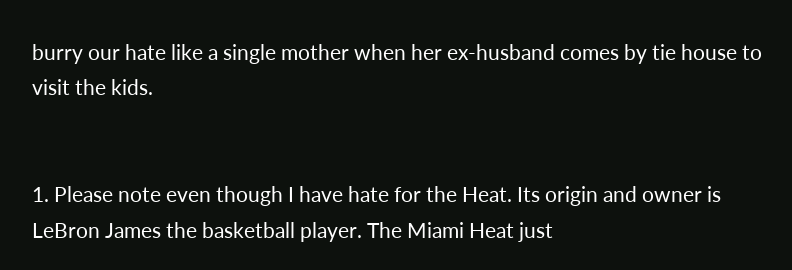burry our hate like a single mother when her ex-husband comes by tie house to visit the kids.


1. Please note even though I have hate for the Heat. Its origin and owner is LeBron James the basketball player. The Miami Heat just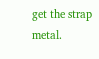get the strap metal.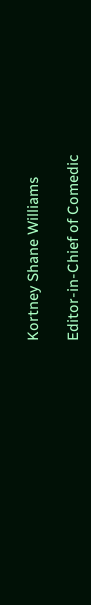Kortney Shane Williams

Editor-in-Chief of Comedic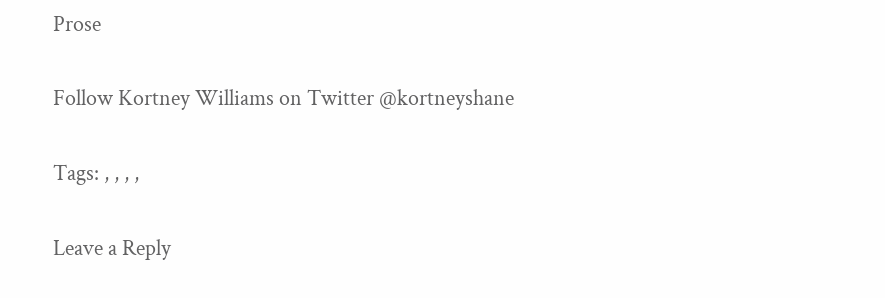Prose

Follow Kortney Williams on Twitter @kortneyshane

Tags: , , , ,

Leave a Reply